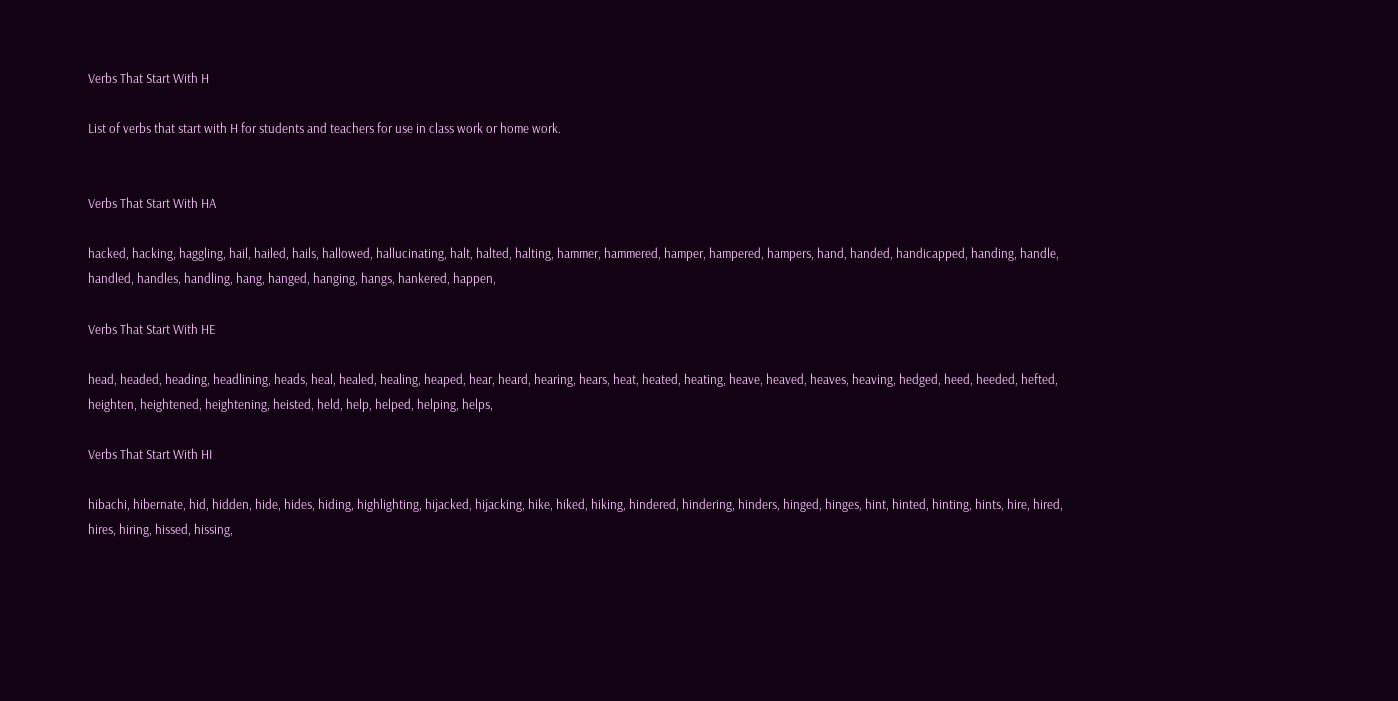Verbs That Start With H

List of verbs that start with H for students and teachers for use in class work or home work.


Verbs That Start With HA

hacked, hacking, haggling, hail, hailed, hails, hallowed, hallucinating, halt, halted, halting, hammer, hammered, hamper, hampered, hampers, hand, handed, handicapped, handing, handle, handled, handles, handling, hang, hanged, hanging, hangs, hankered, happen,

Verbs That Start With HE

head, headed, heading, headlining, heads, heal, healed, healing, heaped, hear, heard, hearing, hears, heat, heated, heating, heave, heaved, heaves, heaving, hedged, heed, heeded, hefted, heighten, heightened, heightening, heisted, held, help, helped, helping, helps,

Verbs That Start With HI

hibachi, hibernate, hid, hidden, hide, hides, hiding, highlighting, hijacked, hijacking, hike, hiked, hiking, hindered, hindering, hinders, hinged, hinges, hint, hinted, hinting, hints, hire, hired, hires, hiring, hissed, hissing,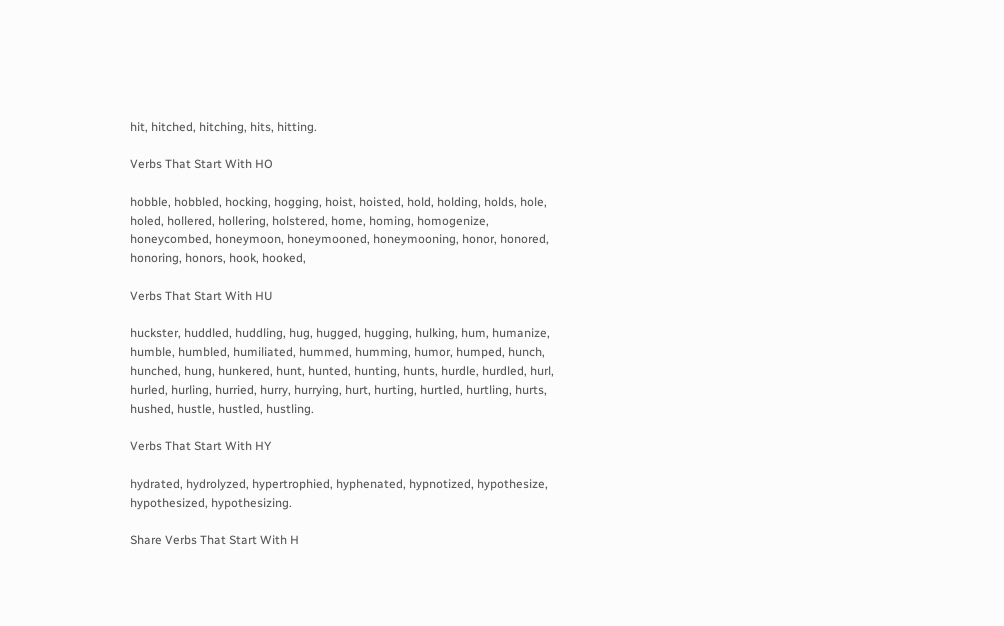hit, hitched, hitching, hits, hitting.

Verbs That Start With HO

hobble, hobbled, hocking, hogging, hoist, hoisted, hold, holding, holds, hole, holed, hollered, hollering, holstered, home, homing, homogenize, honeycombed, honeymoon, honeymooned, honeymooning, honor, honored, honoring, honors, hook, hooked,

Verbs That Start With HU

huckster, huddled, huddling, hug, hugged, hugging, hulking, hum, humanize, humble, humbled, humiliated, hummed, humming, humor, humped, hunch, hunched, hung, hunkered, hunt, hunted, hunting, hunts, hurdle, hurdled, hurl, hurled, hurling, hurried, hurry, hurrying, hurt, hurting, hurtled, hurtling, hurts, hushed, hustle, hustled, hustling.

Verbs That Start With HY

hydrated, hydrolyzed, hypertrophied, hyphenated, hypnotized, hypothesize, hypothesized, hypothesizing.

Share Verbs That Start With H